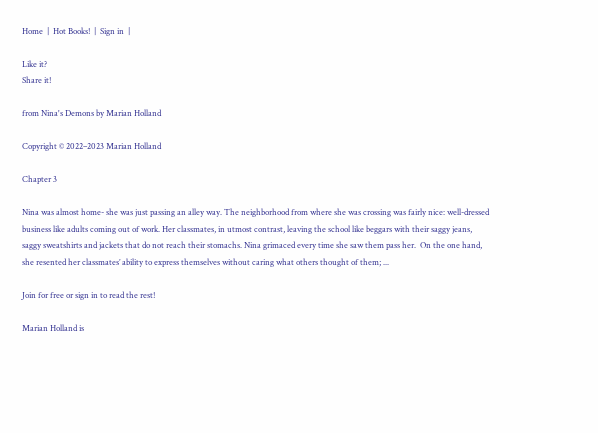Home  |  Hot Books!  |  Sign in  |

Like it?
Share it!

from Nina's Demons by Marian Holland

Copyright © 2022–2023 Marian Holland

Chapter 3

Nina was almost home- she was just passing an alley way. The neighborhood from where she was crossing was fairly nice: well-dressed business like adults coming out of work. Her classmates, in utmost contrast, leaving the school like beggars with their saggy jeans, saggy sweatshirts and jackets that do not reach their stomachs. Nina grimaced every time she saw them pass her.  On the one hand, she resented her classmates’ ability to express themselves without caring what others thought of them; ...

Join for free or sign in to read the rest!

Marian Holland is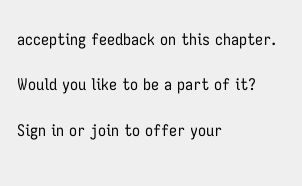accepting feedback on this chapter.

Would you like to be a part of it?

Sign in or join to offer your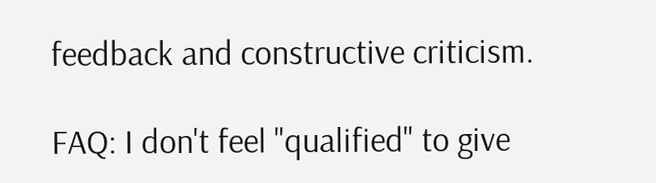feedback and constructive criticism.

FAQ: I don't feel "qualified" to give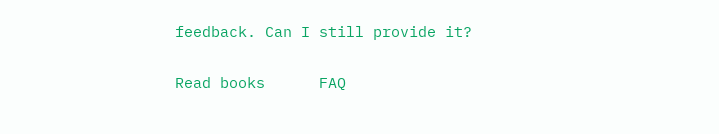feedback. Can I still provide it?

Read books      FAQ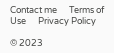Contact me      Terms of Use      Privacy Policy

© 2023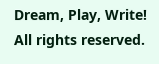Dream, Play, Write! All rights reserved.